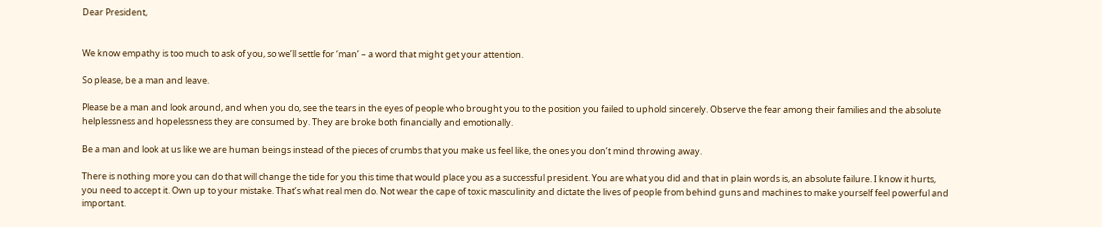Dear President,


We know empathy is too much to ask of you, so we’ll settle for ‘man’ – a word that might get your attention.

So please, be a man and leave.

Please be a man and look around, and when you do, see the tears in the eyes of people who brought you to the position you failed to uphold sincerely. Observe the fear among their families and the absolute helplessness and hopelessness they are consumed by. They are broke both financially and emotionally.

Be a man and look at us like we are human beings instead of the pieces of crumbs that you make us feel like, the ones you don’t mind throwing away.

There is nothing more you can do that will change the tide for you this time that would place you as a successful president. You are what you did and that in plain words is, an absolute failure. I know it hurts, you need to accept it. Own up to your mistake. That’s what real men do. Not wear the cape of toxic masculinity and dictate the lives of people from behind guns and machines to make yourself feel powerful and important.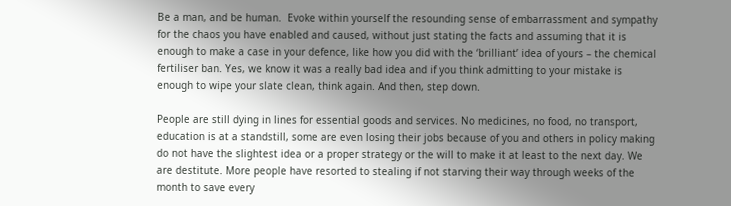Be a man, and be human.  Evoke within yourself the resounding sense of embarrassment and sympathy for the chaos you have enabled and caused, without just stating the facts and assuming that it is enough to make a case in your defence, like how you did with the ‘brilliant’ idea of yours – the chemical fertiliser ban. Yes, we know it was a really bad idea and if you think admitting to your mistake is enough to wipe your slate clean, think again. And then, step down.

People are still dying in lines for essential goods and services. No medicines, no food, no transport, education is at a standstill, some are even losing their jobs because of you and others in policy making do not have the slightest idea or a proper strategy or the will to make it at least to the next day. We are destitute. More people have resorted to stealing if not starving their way through weeks of the month to save every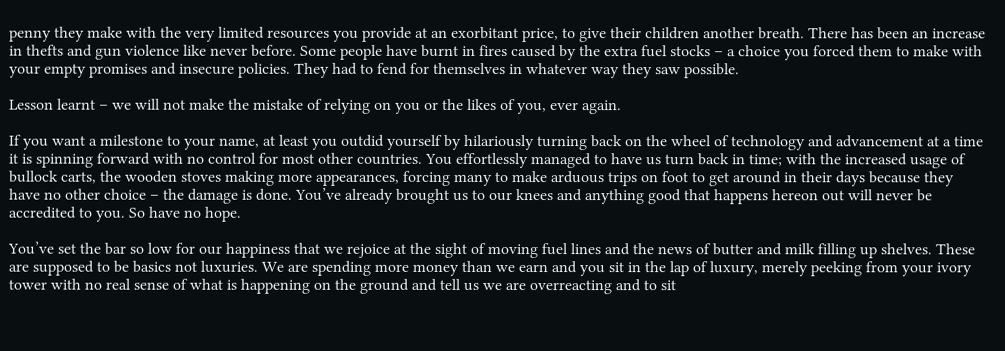penny they make with the very limited resources you provide at an exorbitant price, to give their children another breath. There has been an increase in thefts and gun violence like never before. Some people have burnt in fires caused by the extra fuel stocks – a choice you forced them to make with your empty promises and insecure policies. They had to fend for themselves in whatever way they saw possible.

Lesson learnt – we will not make the mistake of relying on you or the likes of you, ever again.

If you want a milestone to your name, at least you outdid yourself by hilariously turning back on the wheel of technology and advancement at a time it is spinning forward with no control for most other countries. You effortlessly managed to have us turn back in time; with the increased usage of bullock carts, the wooden stoves making more appearances, forcing many to make arduous trips on foot to get around in their days because they have no other choice – the damage is done. You’ve already brought us to our knees and anything good that happens hereon out will never be accredited to you. So have no hope.

You’ve set the bar so low for our happiness that we rejoice at the sight of moving fuel lines and the news of butter and milk filling up shelves. These are supposed to be basics not luxuries. We are spending more money than we earn and you sit in the lap of luxury, merely peeking from your ivory tower with no real sense of what is happening on the ground and tell us we are overreacting and to sit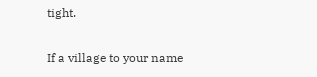tight.

If a village to your name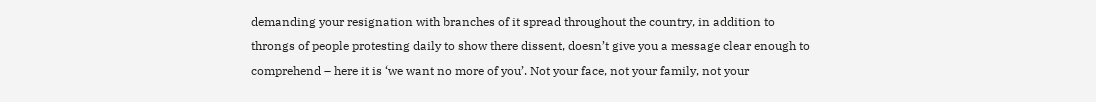demanding your resignation with branches of it spread throughout the country, in addition to throngs of people protesting daily to show there dissent, doesn’t give you a message clear enough to comprehend – here it is ‘we want no more of you’. Not your face, not your family, not your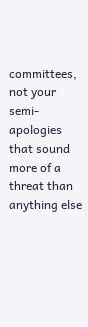committees, not your semi-apologies that sound more of a threat than anything else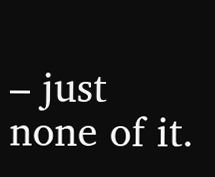– just none of it.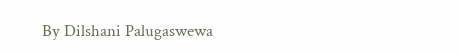By Dilshani Palugaswewa